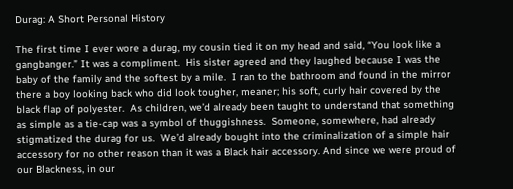Durag: A Short Personal History

The first time I ever wore a durag, my cousin tied it on my head and said, “You look like a gangbanger.” It was a compliment.  His sister agreed and they laughed because I was the baby of the family and the softest by a mile.  I ran to the bathroom and found in the mirror there a boy looking back who did look tougher, meaner; his soft, curly hair covered by the black flap of polyester.  As children, we’d already been taught to understand that something as simple as a tie-cap was a symbol of thuggishness.  Someone, somewhere, had already stigmatized the durag for us.  We’d already bought into the criminalization of a simple hair accessory for no other reason than it was a Black hair accessory. And since we were proud of our Blackness, in our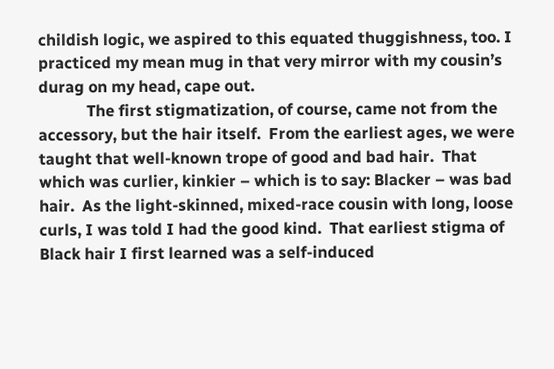childish logic, we aspired to this equated thuggishness, too. I practiced my mean mug in that very mirror with my cousin’s durag on my head, cape out.
            The first stigmatization, of course, came not from the accessory, but the hair itself.  From the earliest ages, we were taught that well-known trope of good and bad hair.  That which was curlier, kinkier – which is to say: Blacker – was bad hair.  As the light-skinned, mixed-race cousin with long, loose curls, I was told I had the good kind.  That earliest stigma of Black hair I first learned was a self-induced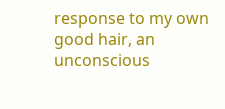response to my own good hair, an unconscious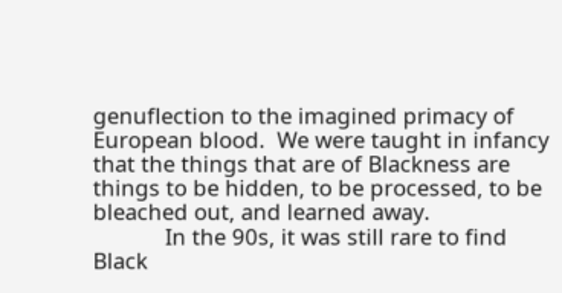genuflection to the imagined primacy of European blood.  We were taught in infancy that the things that are of Blackness are things to be hidden, to be processed, to be bleached out, and learned away.
            In the 90s, it was still rare to find Black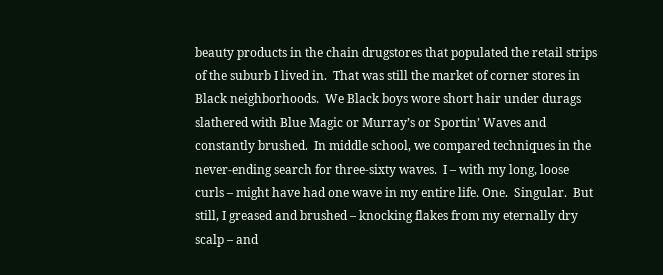beauty products in the chain drugstores that populated the retail strips of the suburb I lived in.  That was still the market of corner stores in Black neighborhoods.  We Black boys wore short hair under durags slathered with Blue Magic or Murray’s or Sportin’ Waves and constantly brushed.  In middle school, we compared techniques in the never-ending search for three-sixty waves.  I – with my long, loose curls – might have had one wave in my entire life. One.  Singular.  But still, I greased and brushed – knocking flakes from my eternally dry scalp – and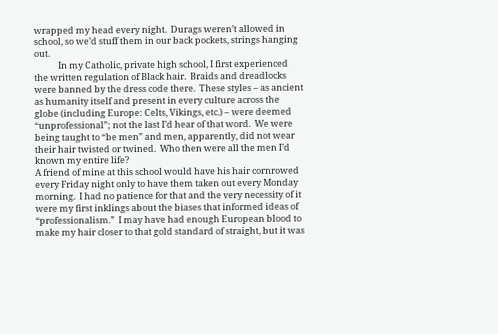wrapped my head every night.  Durags weren’t allowed in school, so we’d stuff them in our back pockets, strings hanging out.
            In my Catholic, private high school, I first experienced the written regulation of Black hair.  Braids and dreadlocks were banned by the dress code there.  These styles – as ancient as humanity itself and present in every culture across the globe (including Europe: Celts, Vikings, etc.) – were deemed “unprofessional”; not the last I’d hear of that word.  We were being taught to “be men” and men, apparently, did not wear their hair twisted or twined.  Who then were all the men I’d known my entire life?
A friend of mine at this school would have his hair cornrowed every Friday night only to have them taken out every Monday morning.  I had no patience for that and the very necessity of it were my first inklings about the biases that informed ideas of “professionalism.”  I may have had enough European blood to make my hair closer to that gold standard of straight, but it was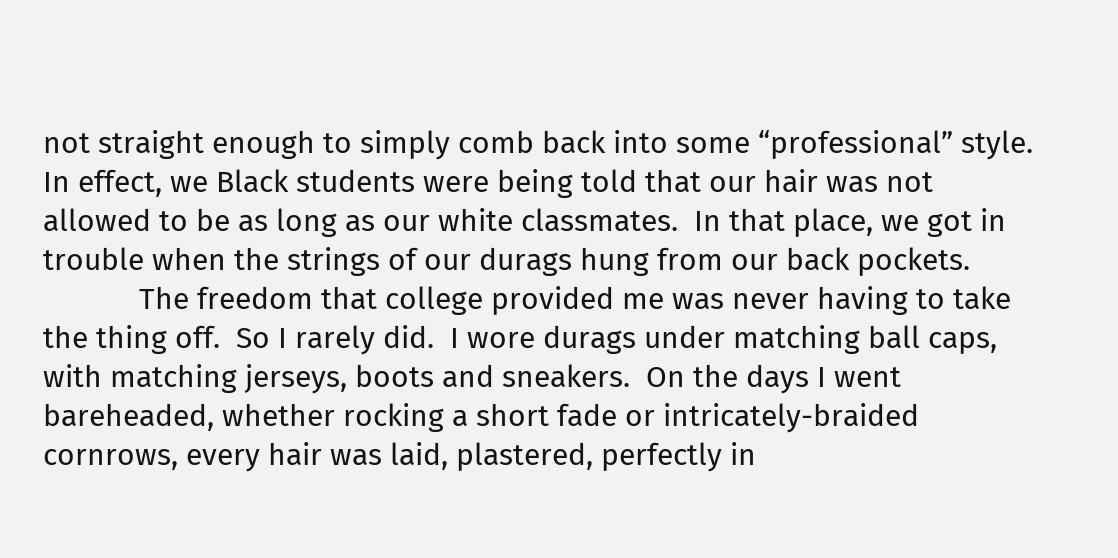not straight enough to simply comb back into some “professional” style.  In effect, we Black students were being told that our hair was not allowed to be as long as our white classmates.  In that place, we got in trouble when the strings of our durags hung from our back pockets.
            The freedom that college provided me was never having to take the thing off.  So I rarely did.  I wore durags under matching ball caps, with matching jerseys, boots and sneakers.  On the days I went bareheaded, whether rocking a short fade or intricately-braided cornrows, every hair was laid, plastered, perfectly in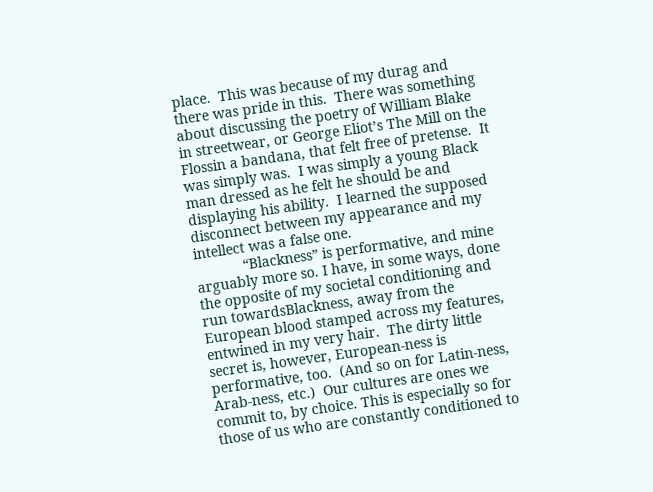place.  This was because of my durag and there was pride in this.  There was something about discussing the poetry of William Blake in streetwear, or George Eliot’s The Mill on the Flossin a bandana, that felt free of pretense.  It was simply was.  I was simply a young Black man dressed as he felt he should be and displaying his ability.  I learned the supposed disconnect between my appearance and my intellect was a false one.
            “Blackness” is performative, and mine arguably more so. I have, in some ways, done the opposite of my societal conditioning and run towardsBlackness, away from the European blood stamped across my features, entwined in my very hair.  The dirty little secret is, however, European-ness is performative, too.  (And so on for Latin-ness, Arab-ness, etc.)  Our cultures are ones we commit to, by choice. This is especially so for those of us who are constantly conditioned to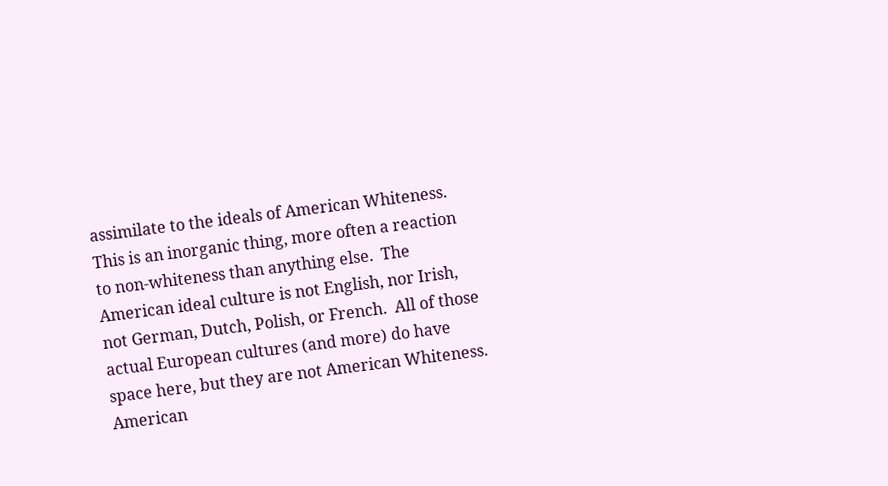assimilate to the ideals of American Whiteness. This is an inorganic thing, more often a reaction to non-whiteness than anything else.  The American ideal culture is not English, nor Irish, not German, Dutch, Polish, or French.  All of those actual European cultures (and more) do have space here, but they are not American Whiteness.  American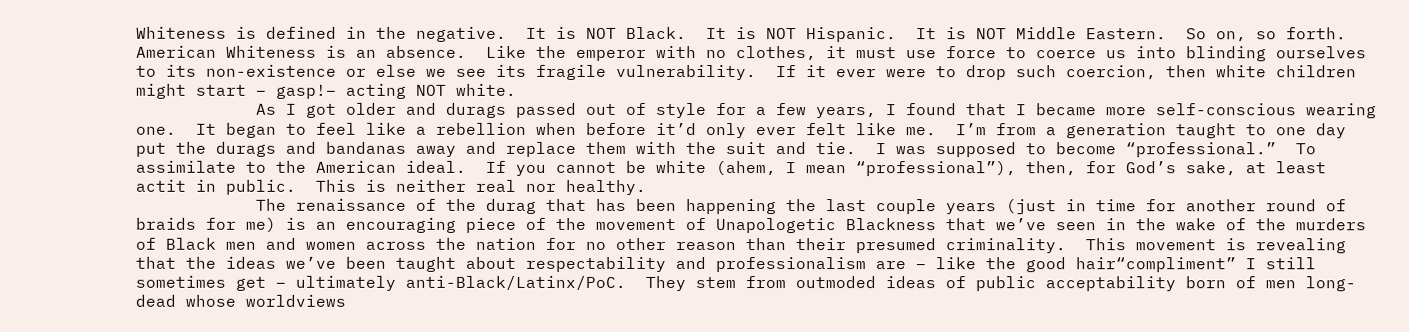Whiteness is defined in the negative.  It is NOT Black.  It is NOT Hispanic.  It is NOT Middle Eastern.  So on, so forth.  American Whiteness is an absence.  Like the emperor with no clothes, it must use force to coerce us into blinding ourselves to its non-existence or else we see its fragile vulnerability.  If it ever were to drop such coercion, then white children might start – gasp!– acting NOT white.
            As I got older and durags passed out of style for a few years, I found that I became more self-conscious wearing one.  It began to feel like a rebellion when before it’d only ever felt like me.  I’m from a generation taught to one day put the durags and bandanas away and replace them with the suit and tie.  I was supposed to become “professional.”  To assimilate to the American ideal.  If you cannot be white (ahem, I mean “professional”), then, for God’s sake, at least actit in public.  This is neither real nor healthy.
            The renaissance of the durag that has been happening the last couple years (just in time for another round of braids for me) is an encouraging piece of the movement of Unapologetic Blackness that we’ve seen in the wake of the murders of Black men and women across the nation for no other reason than their presumed criminality.  This movement is revealing that the ideas we’ve been taught about respectability and professionalism are – like the good hair“compliment” I still sometimes get – ultimately anti-Black/Latinx/PoC.  They stem from outmoded ideas of public acceptability born of men long-dead whose worldviews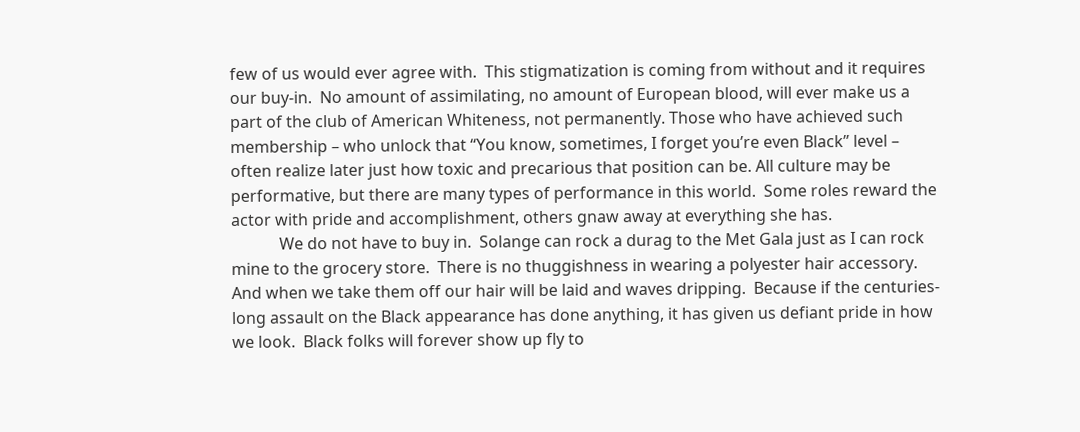few of us would ever agree with.  This stigmatization is coming from without and it requires our buy-in.  No amount of assimilating, no amount of European blood, will ever make us a part of the club of American Whiteness, not permanently. Those who have achieved such membership – who unlock that “You know, sometimes, I forget you’re even Black” level – often realize later just how toxic and precarious that position can be. All culture may be performative, but there are many types of performance in this world.  Some roles reward the actor with pride and accomplishment, others gnaw away at everything she has.
            We do not have to buy in.  Solange can rock a durag to the Met Gala just as I can rock mine to the grocery store.  There is no thuggishness in wearing a polyester hair accessory.  And when we take them off our hair will be laid and waves dripping.  Because if the centuries-long assault on the Black appearance has done anything, it has given us defiant pride in how we look.  Black folks will forever show up fly to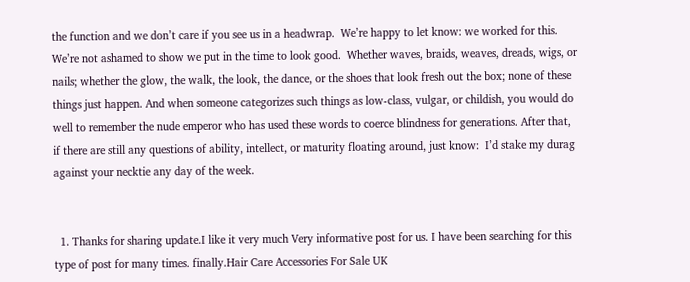the function and we don’t care if you see us in a headwrap.  We’re happy to let know: we worked for this.  We’re not ashamed to show we put in the time to look good.  Whether waves, braids, weaves, dreads, wigs, or nails; whether the glow, the walk, the look, the dance, or the shoes that look fresh out the box; none of these things just happen. And when someone categorizes such things as low-class, vulgar, or childish, you would do well to remember the nude emperor who has used these words to coerce blindness for generations. After that, if there are still any questions of ability, intellect, or maturity floating around, just know:  I’d stake my durag against your necktie any day of the week.


  1. Thanks for sharing update.I like it very much Very informative post for us. I have been searching for this type of post for many times. finally.Hair Care Accessories For Sale UK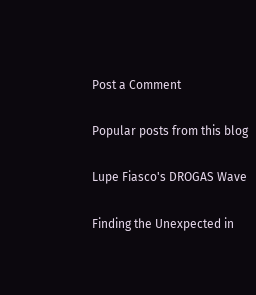Post a Comment

Popular posts from this blog

Lupe Fiasco's DROGAS Wave

Finding the Unexpected in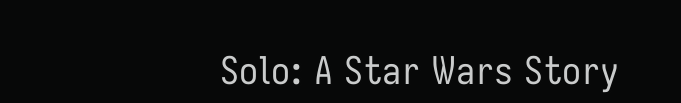Solo: A Star Wars Story